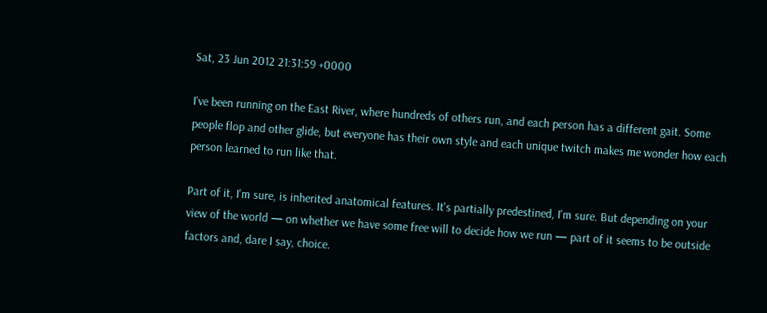Sat, 23 Jun 2012 21:31:59 +0000

I've been running on the East River, where hundreds of others run, and each person has a different gait. Some people flop and other glide, but everyone has their own style and each unique twitch makes me wonder how each person learned to run like that.

Part of it, I'm sure, is inherited anatomical features. It's partially predestined, I'm sure. But depending on your view of the world — on whether we have some free will to decide how we run — part of it seems to be outside factors and, dare I say, choice.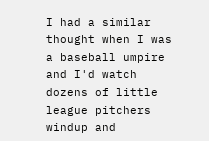I had a similar thought when I was a baseball umpire and I'd watch dozens of little league pitchers windup and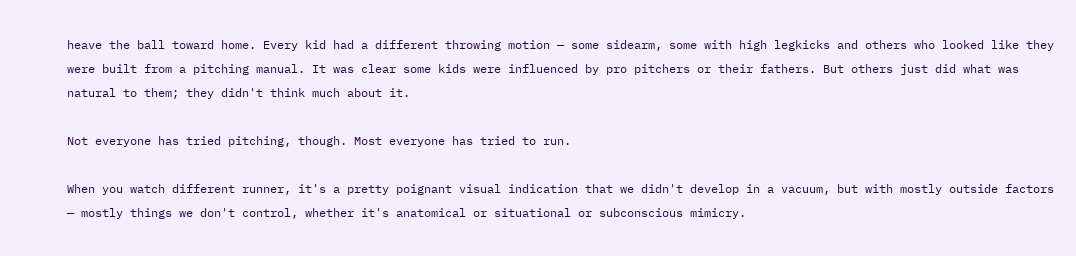heave the ball toward home. Every kid had a different throwing motion — some sidearm, some with high legkicks and others who looked like they were built from a pitching manual. It was clear some kids were influenced by pro pitchers or their fathers. But others just did what was natural to them; they didn't think much about it.

Not everyone has tried pitching, though. Most everyone has tried to run.

When you watch different runner, it's a pretty poignant visual indication that we didn't develop in a vacuum, but with mostly outside factors — mostly things we don't control, whether it's anatomical or situational or subconscious mimicry.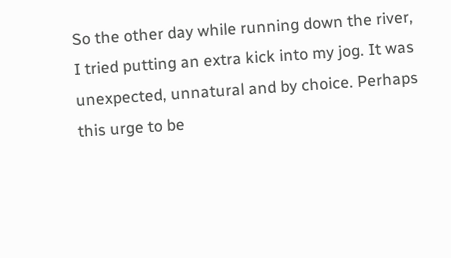So the other day while running down the river, I tried putting an extra kick into my jog. It was unexpected, unnatural and by choice. Perhaps this urge to be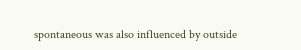spontaneous was also influenced by outside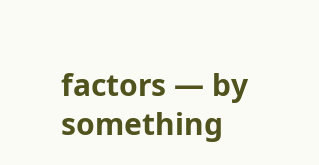factors — by something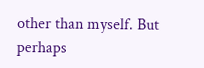other than myself. But perhaps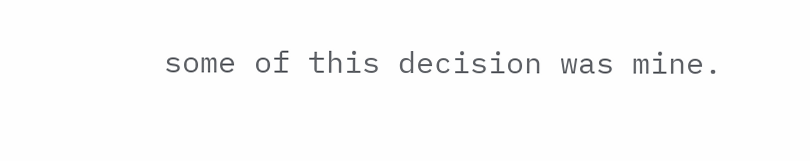some of this decision was mine.